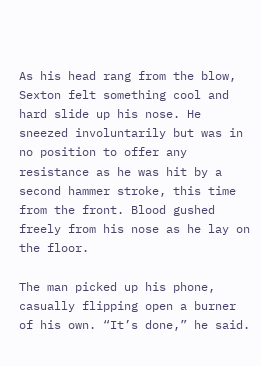As his head rang from the blow, Sexton felt something cool and hard slide up his nose. He sneezed involuntarily but was in no position to offer any resistance as he was hit by a second hammer stroke, this time from the front. Blood gushed freely from his nose as he lay on the floor.

The man picked up his phone, casually flipping open a burner of his own. “It’s done,” he said.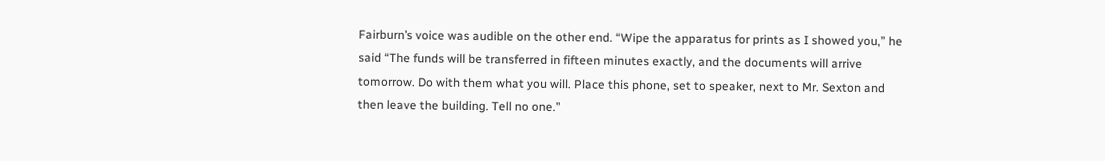Fairburn’s voice was audible on the other end. “Wipe the apparatus for prints as I showed you,” he said “The funds will be transferred in fifteen minutes exactly, and the documents will arrive tomorrow. Do with them what you will. Place this phone, set to speaker, next to Mr. Sexton and then leave the building. Tell no one.”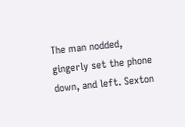The man nodded, gingerly set the phone down, and left. Sexton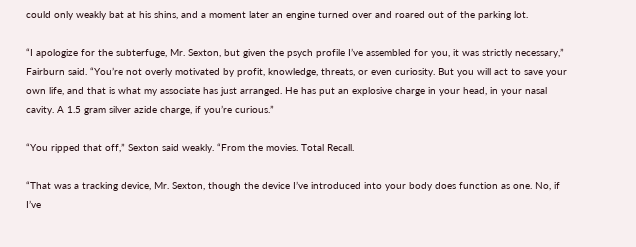could only weakly bat at his shins, and a moment later an engine turned over and roared out of the parking lot.

“I apologize for the subterfuge, Mr. Sexton, but given the psych profile I’ve assembled for you, it was strictly necessary,” Fairburn said. “You’re not overly motivated by profit, knowledge, threats, or even curiosity. But you will act to save your own life, and that is what my associate has just arranged. He has put an explosive charge in your head, in your nasal cavity. A 1.5 gram silver azide charge, if you’re curious.”

“You ripped that off,” Sexton said weakly. “From the movies. Total Recall.

“That was a tracking device, Mr. Sexton, though the device I’ve introduced into your body does function as one. No, if I’ve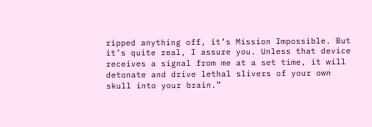ripped anything off, it’s Mission Impossible. But it’s quite real, I assure you. Unless that device receives a signal from me at a set time, it will detonate and drive lethal slivers of your own skull into your brain.”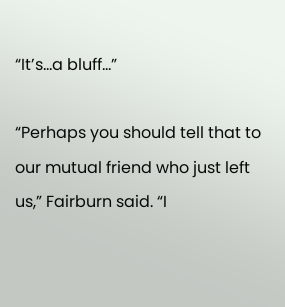“It’s…a bluff…”

“Perhaps you should tell that to our mutual friend who just left us,” Fairburn said. “I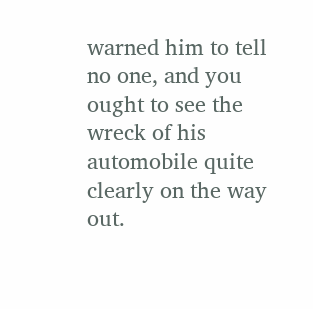warned him to tell no one, and you ought to see the wreck of his automobile quite clearly on the way out.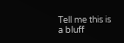Tell me this is a bluff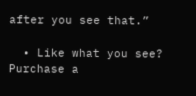after you see that.”

  • Like what you see? Purchase a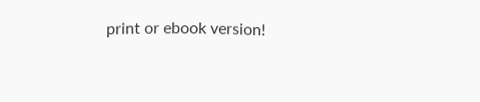print or ebook version!